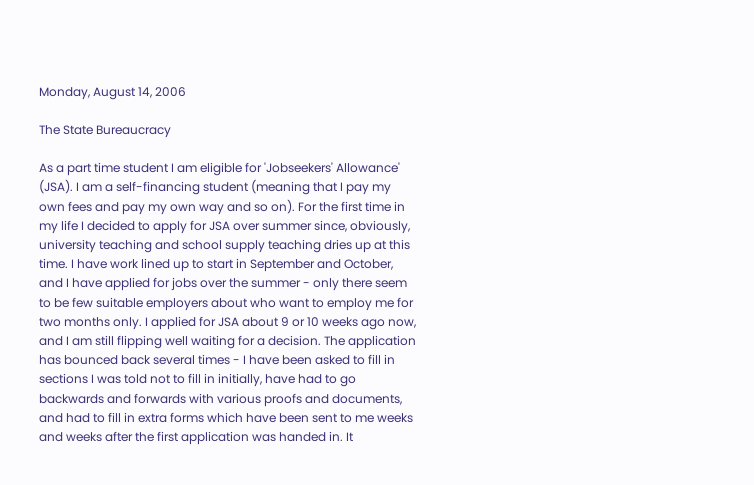Monday, August 14, 2006

The State Bureaucracy

As a part time student I am eligible for 'Jobseekers' Allowance' (JSA). I am a self-financing student (meaning that I pay my own fees and pay my own way and so on). For the first time in my life I decided to apply for JSA over summer since, obviously, university teaching and school supply teaching dries up at this time. I have work lined up to start in September and October, and I have applied for jobs over the summer - only there seem to be few suitable employers about who want to employ me for two months only. I applied for JSA about 9 or 10 weeks ago now, and I am still flipping well waiting for a decision. The application has bounced back several times - I have been asked to fill in sections I was told not to fill in initially, have had to go backwards and forwards with various proofs and documents, and had to fill in extra forms which have been sent to me weeks and weeks after the first application was handed in. It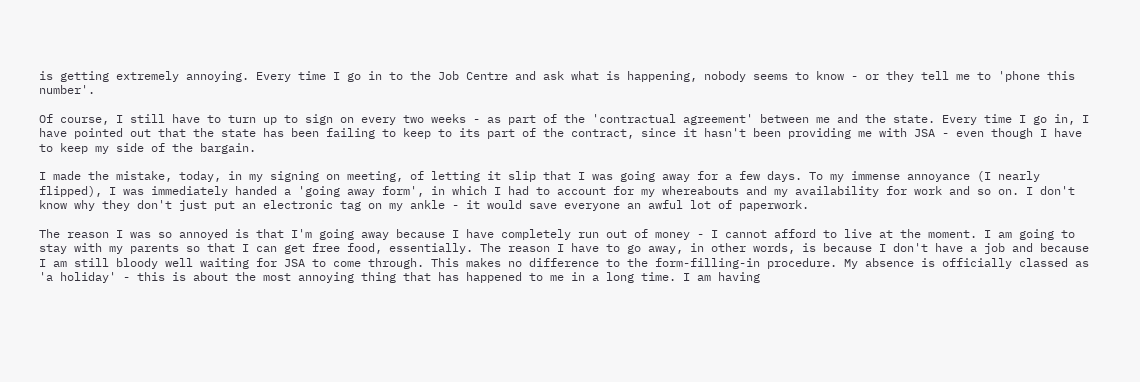is getting extremely annoying. Every time I go in to the Job Centre and ask what is happening, nobody seems to know - or they tell me to 'phone this number'.

Of course, I still have to turn up to sign on every two weeks - as part of the 'contractual agreement' between me and the state. Every time I go in, I have pointed out that the state has been failing to keep to its part of the contract, since it hasn't been providing me with JSA - even though I have to keep my side of the bargain.

I made the mistake, today, in my signing on meeting, of letting it slip that I was going away for a few days. To my immense annoyance (I nearly flipped), I was immediately handed a 'going away form', in which I had to account for my whereabouts and my availability for work and so on. I don't know why they don't just put an electronic tag on my ankle - it would save everyone an awful lot of paperwork.

The reason I was so annoyed is that I'm going away because I have completely run out of money - I cannot afford to live at the moment. I am going to stay with my parents so that I can get free food, essentially. The reason I have to go away, in other words, is because I don't have a job and because I am still bloody well waiting for JSA to come through. This makes no difference to the form-filling-in procedure. My absence is officially classed as 'a holiday' - this is about the most annoying thing that has happened to me in a long time. I am having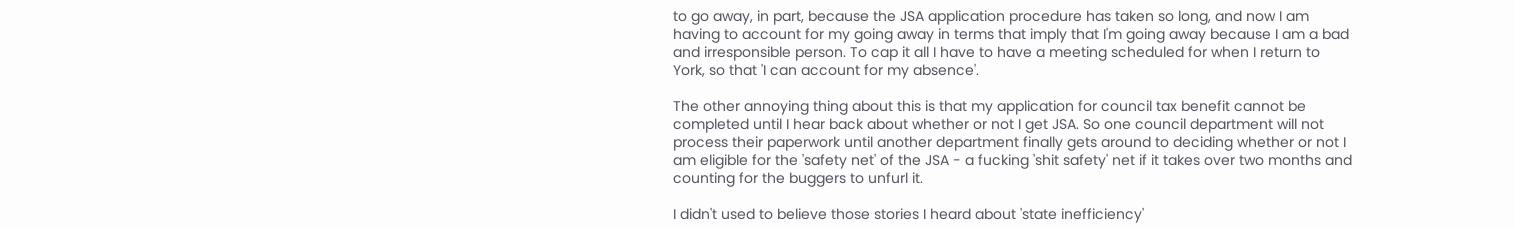to go away, in part, because the JSA application procedure has taken so long, and now I am having to account for my going away in terms that imply that I'm going away because I am a bad and irresponsible person. To cap it all I have to have a meeting scheduled for when I return to York, so that 'I can account for my absence'.

The other annoying thing about this is that my application for council tax benefit cannot be completed until I hear back about whether or not I get JSA. So one council department will not process their paperwork until another department finally gets around to deciding whether or not I am eligible for the 'safety net' of the JSA - a fucking 'shit safety' net if it takes over two months and counting for the buggers to unfurl it.

I didn't used to believe those stories I heard about 'state inefficiency'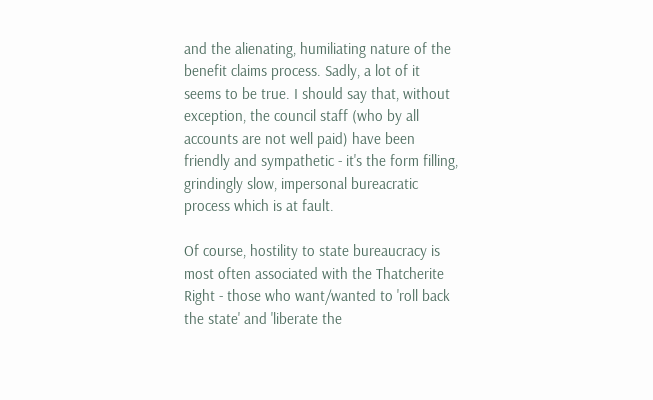and the alienating, humiliating nature of the benefit claims process. Sadly, a lot of it seems to be true. I should say that, without exception, the council staff (who by all accounts are not well paid) have been friendly and sympathetic - it's the form filling, grindingly slow, impersonal bureacratic process which is at fault.

Of course, hostility to state bureaucracy is most often associated with the Thatcherite Right - those who want/wanted to 'roll back the state' and 'liberate the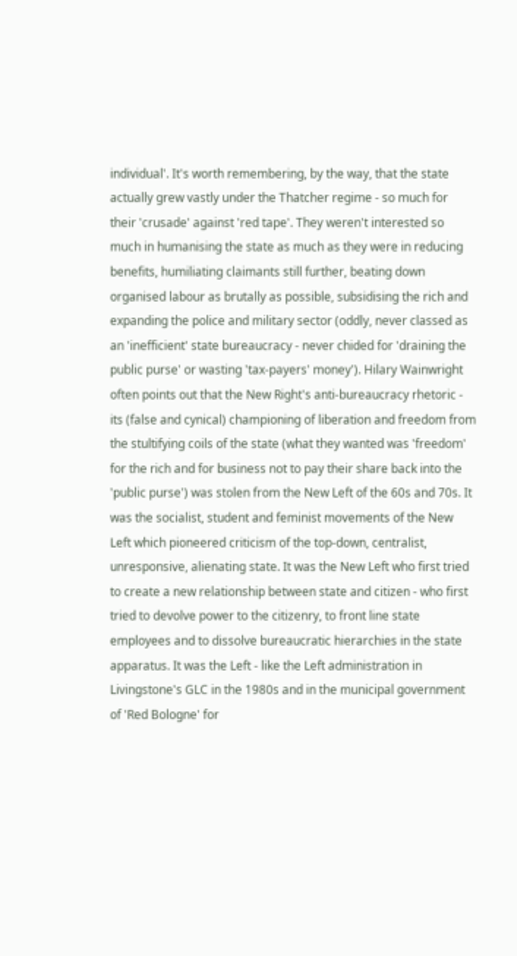individual'. It's worth remembering, by the way, that the state actually grew vastly under the Thatcher regime - so much for their 'crusade' against 'red tape'. They weren't interested so much in humanising the state as much as they were in reducing benefits, humiliating claimants still further, beating down organised labour as brutally as possible, subsidising the rich and expanding the police and military sector (oddly, never classed as an 'inefficient' state bureaucracy - never chided for 'draining the public purse' or wasting 'tax-payers' money'). Hilary Wainwright often points out that the New Right's anti-bureaucracy rhetoric - its (false and cynical) championing of liberation and freedom from the stultifying coils of the state (what they wanted was 'freedom' for the rich and for business not to pay their share back into the 'public purse') was stolen from the New Left of the 60s and 70s. It was the socialist, student and feminist movements of the New Left which pioneered criticism of the top-down, centralist, unresponsive, alienating state. It was the New Left who first tried to create a new relationship between state and citizen - who first tried to devolve power to the citizenry, to front line state employees and to dissolve bureaucratic hierarchies in the state apparatus. It was the Left - like the Left administration in Livingstone's GLC in the 1980s and in the municipal government of 'Red Bologne' for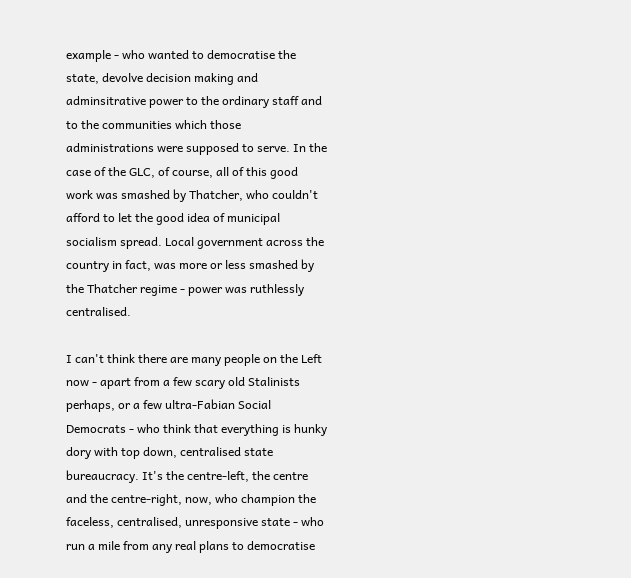example - who wanted to democratise the state, devolve decision making and adminsitrative power to the ordinary staff and to the communities which those administrations were supposed to serve. In the case of the GLC, of course, all of this good work was smashed by Thatcher, who couldn't afford to let the good idea of municipal socialism spread. Local government across the country in fact, was more or less smashed by the Thatcher regime - power was ruthlessly centralised.

I can't think there are many people on the Left now - apart from a few scary old Stalinists perhaps, or a few ultra-Fabian Social Democrats - who think that everything is hunky dory with top down, centralised state bureaucracy. It's the centre-left, the centre and the centre-right, now, who champion the faceless, centralised, unresponsive state - who run a mile from any real plans to democratise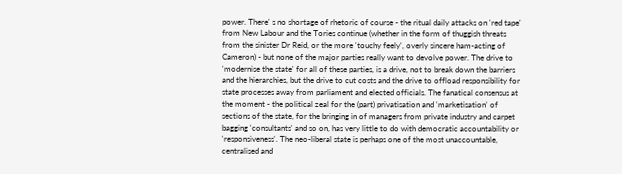power. There' s no shortage of rhetoric of course - the ritual daily attacks on 'red tape' from New Labour and the Tories continue (whether in the form of thuggish threats from the sinister Dr Reid, or the more 'touchy feely', overly sincere ham-acting of Cameron) - but none of the major parties really want to devolve power. The drive to 'modernise the state' for all of these parties, is a drive, not to break down the barriers and the hierarchies, but the drive to cut costs and the drive to offload responsibility for state processes away from parliament and elected officials. The fanatical consensus at the moment - the political zeal for the (part) privatisation and 'marketisation' of sections of the state, for the bringing in of managers from private industry and carpet bagging 'consultants' and so on, has very little to do with democratic accountability or 'responsiveness'. The neo-liberal state is perhaps one of the most unaccountable, centralised and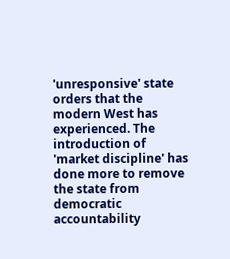'unresponsive' state orders that the modern West has experienced. The introduction of 'market discipline' has done more to remove the state from democratic accountability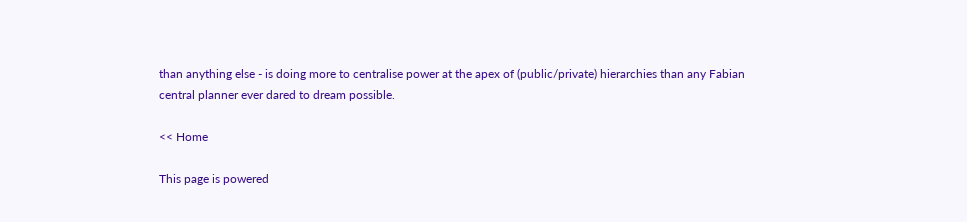than anything else - is doing more to centralise power at the apex of (public/private) hierarchies than any Fabian central planner ever dared to dream possible.

<< Home

This page is powered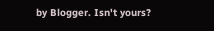by Blogger. Isn't yours?